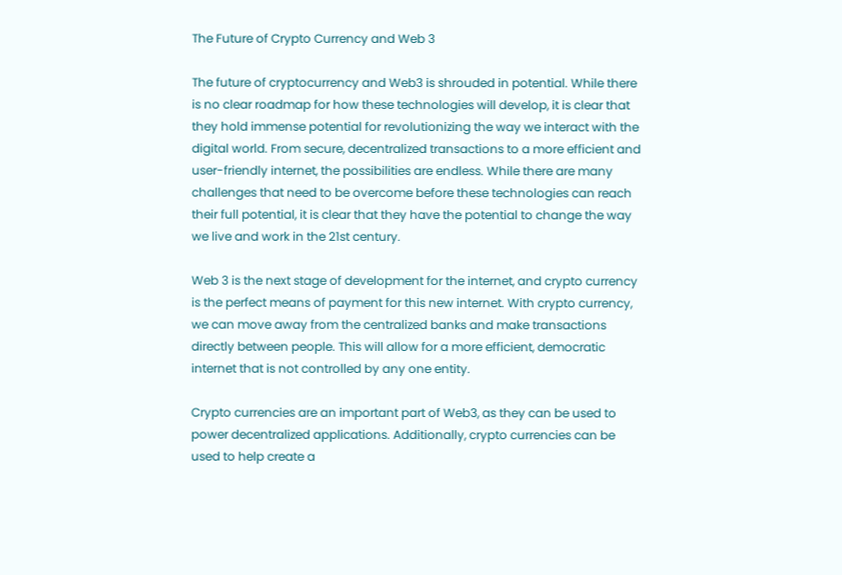The Future of Crypto Currency and Web 3

The future of cryptocurrency and Web3 is shrouded in potential. While there is no clear roadmap for how these technologies will develop, it is clear that they hold immense potential for revolutionizing the way we interact with the digital world. From secure, decentralized transactions to a more efficient and user-friendly internet, the possibilities are endless. While there are many challenges that need to be overcome before these technologies can reach their full potential, it is clear that they have the potential to change the way we live and work in the 21st century.

Web 3 is the next stage of development for the internet, and crypto currency is the perfect means of payment for this new internet. With crypto currency, we can move away from the centralized banks and make transactions directly between people. This will allow for a more efficient, democratic internet that is not controlled by any one entity.

Crypto currencies are an important part of Web3, as they can be used to power decentralized applications. Additionally, crypto currencies can be used to help create a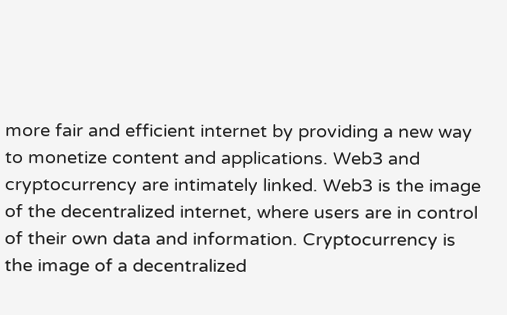more fair and efficient internet by providing a new way to monetize content and applications. Web3 and cryptocurrency are intimately linked. Web3 is the image of the decentralized internet, where users are in control of their own data and information. Cryptocurrency is the image of a decentralized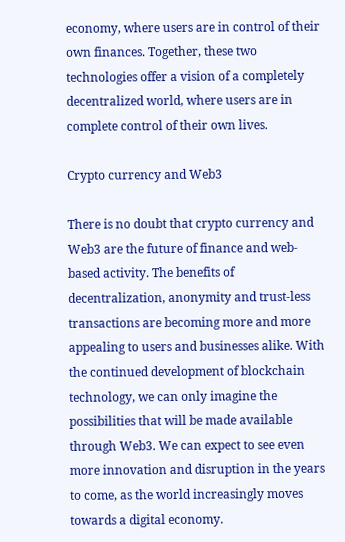economy, where users are in control of their own finances. Together, these two technologies offer a vision of a completely decentralized world, where users are in complete control of their own lives.

Crypto currency and Web3

There is no doubt that crypto currency and Web3 are the future of finance and web-based activity. The benefits of decentralization, anonymity and trust-less transactions are becoming more and more appealing to users and businesses alike. With the continued development of blockchain technology, we can only imagine the possibilities that will be made available through Web3. We can expect to see even more innovation and disruption in the years to come, as the world increasingly moves towards a digital economy.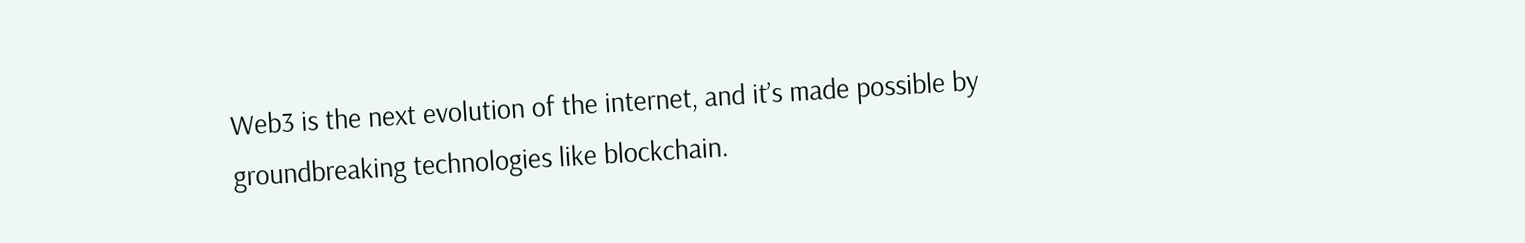Web3 is the next evolution of the internet, and it’s made possible by groundbreaking technologies like blockchain.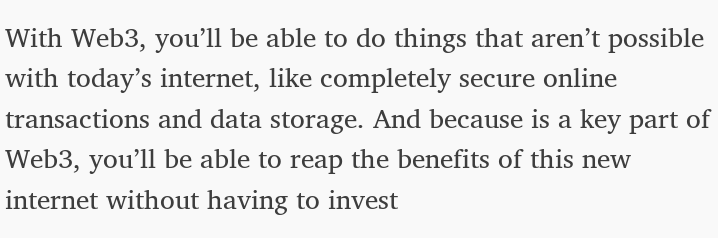With Web3, you’ll be able to do things that aren’t possible with today’s internet, like completely secure online transactions and data storage. And because is a key part of Web3, you’ll be able to reap the benefits of this new internet without having to invest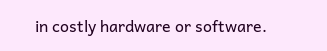in costly hardware or software.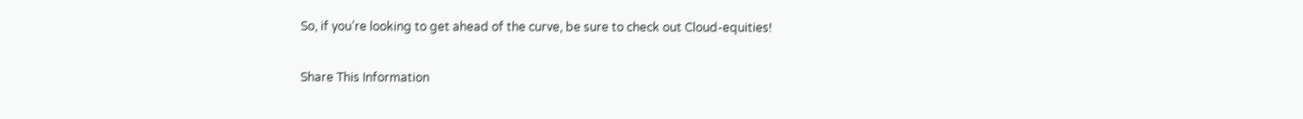So, if you’re looking to get ahead of the curve, be sure to check out Cloud-equities!

Share This Information